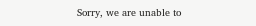Sorry, we are unable to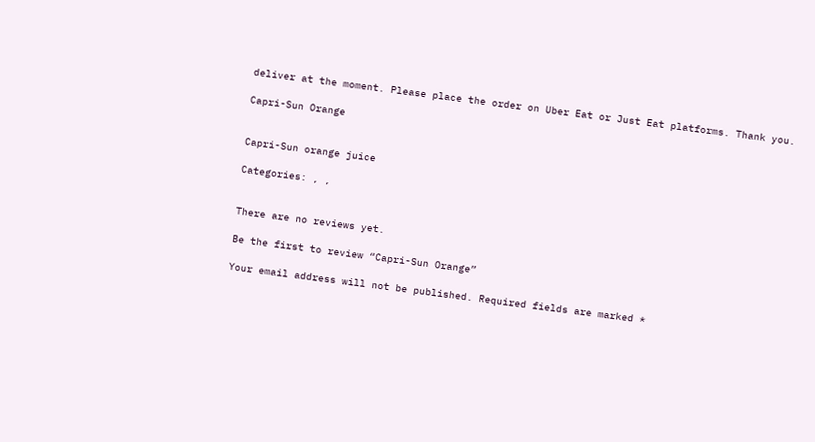deliver at the moment. Please place the order on Uber Eat or Just Eat platforms. Thank you.

Capri-Sun Orange


Capri-Sun orange juice

Categories: , ,


There are no reviews yet.

Be the first to review “Capri-Sun Orange”

Your email address will not be published. Required fields are marked *